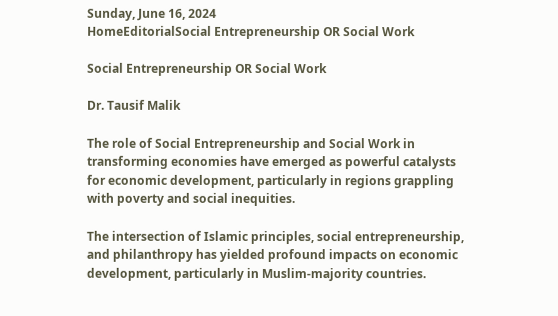Sunday, June 16, 2024
HomeEditorialSocial Entrepreneurship OR Social Work

Social Entrepreneurship OR Social Work

Dr. Tausif Malik

The role of Social Entrepreneurship and Social Work in transforming economies have emerged as powerful catalysts for economic development, particularly in regions grappling with poverty and social inequities.

The intersection of Islamic principles, social entrepreneurship, and philanthropy has yielded profound impacts on economic development, particularly in Muslim-majority countries.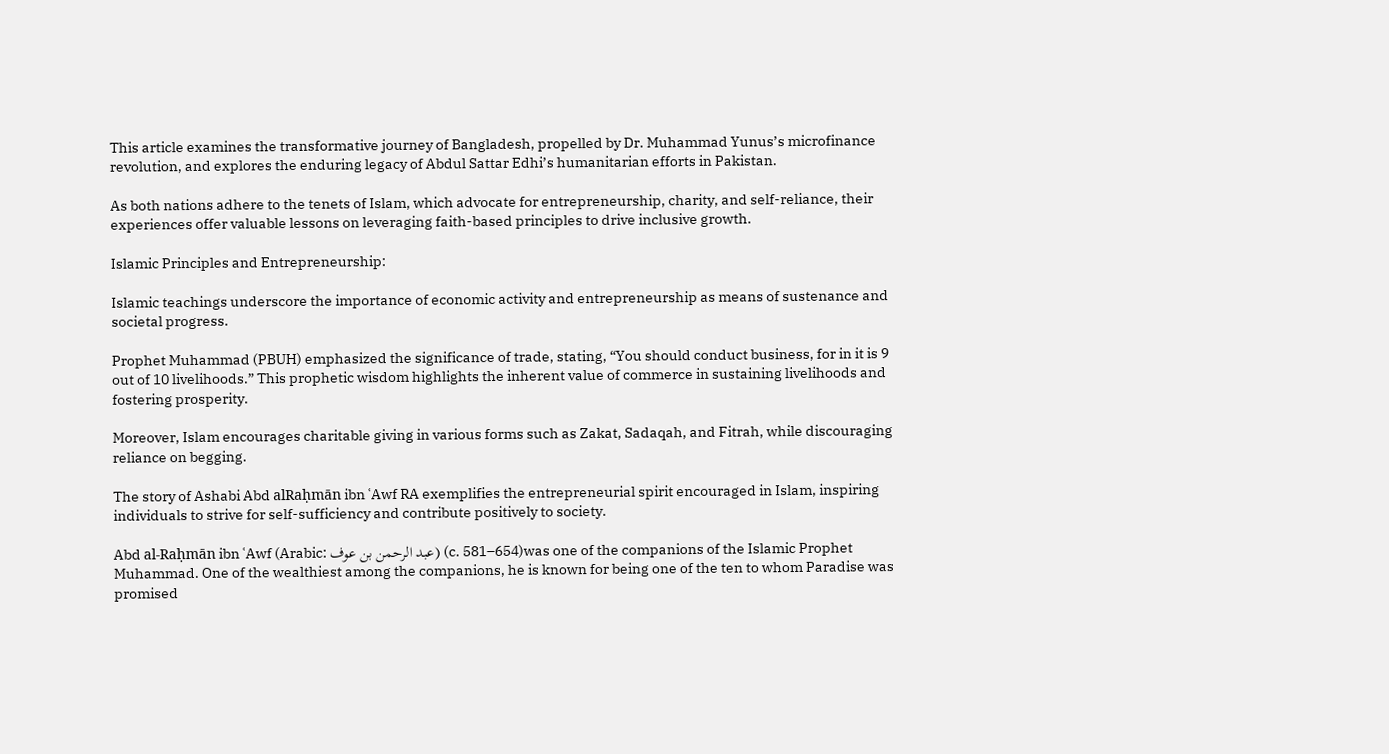This article examines the transformative journey of Bangladesh, propelled by Dr. Muhammad Yunus’s microfinance revolution, and explores the enduring legacy of Abdul Sattar Edhi’s humanitarian efforts in Pakistan.

As both nations adhere to the tenets of Islam, which advocate for entrepreneurship, charity, and self-reliance, their experiences offer valuable lessons on leveraging faith-based principles to drive inclusive growth.

Islamic Principles and Entrepreneurship:

Islamic teachings underscore the importance of economic activity and entrepreneurship as means of sustenance and societal progress.

Prophet Muhammad (PBUH) emphasized the significance of trade, stating, “You should conduct business, for in it is 9 out of 10 livelihoods.” This prophetic wisdom highlights the inherent value of commerce in sustaining livelihoods and fostering prosperity.

Moreover, Islam encourages charitable giving in various forms such as Zakat, Sadaqah, and Fitrah, while discouraging reliance on begging.

The story of Ashabi Abd alRaḥmān ibn ʿAwf RA exemplifies the entrepreneurial spirit encouraged in Islam, inspiring individuals to strive for self-sufficiency and contribute positively to society.

Abd al-Raḥmān ibn ʿAwf (Arabic: عبد الرحمن بن عوف) (c. 581–654)was one of the companions of the Islamic Prophet Muhammad. One of the wealthiest among the companions, he is known for being one of the ten to whom Paradise was promised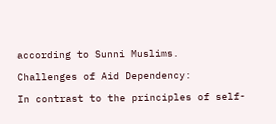according to Sunni Muslims.

Challenges of Aid Dependency:

In contrast to the principles of self-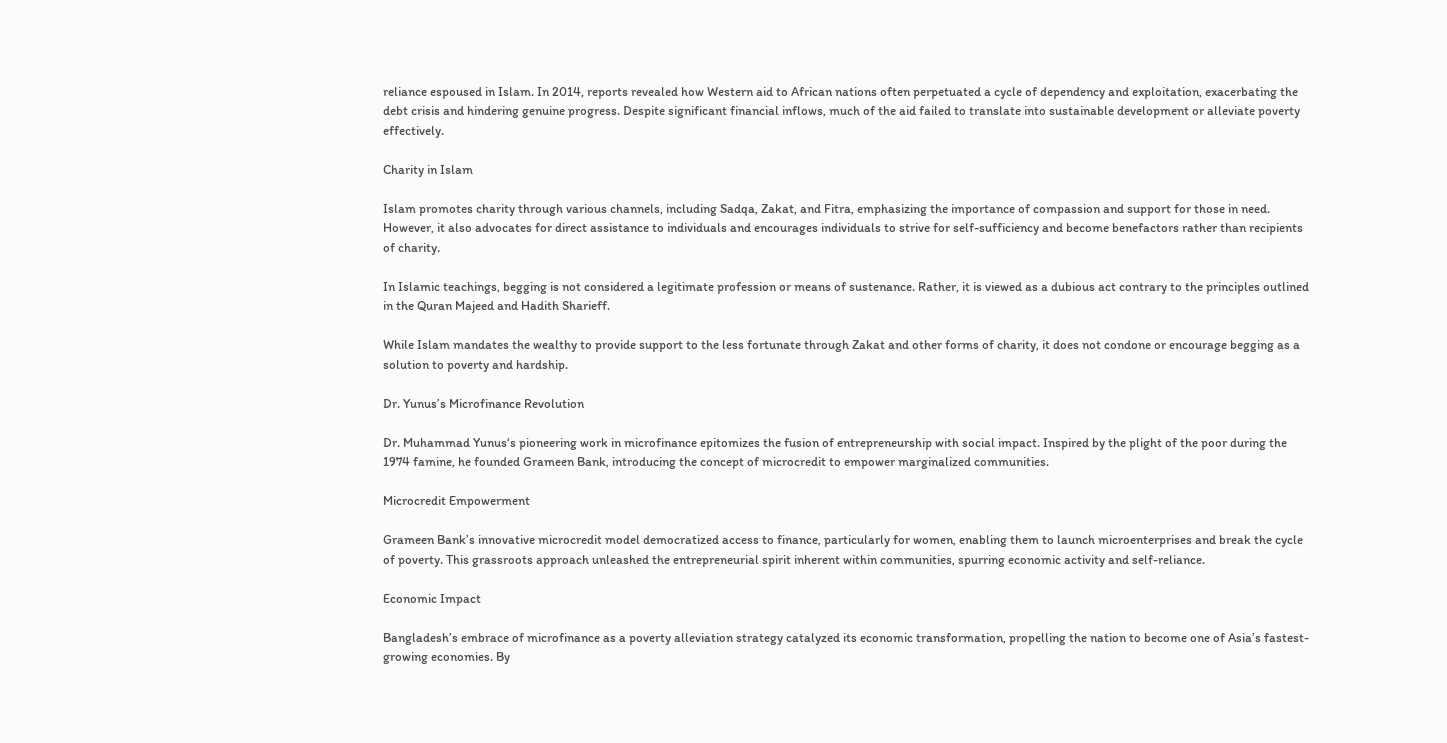reliance espoused in Islam. In 2014, reports revealed how Western aid to African nations often perpetuated a cycle of dependency and exploitation, exacerbating the debt crisis and hindering genuine progress. Despite significant financial inflows, much of the aid failed to translate into sustainable development or alleviate poverty effectively.

Charity in Islam

Islam promotes charity through various channels, including Sadqa, Zakat, and Fitra, emphasizing the importance of compassion and support for those in need. However, it also advocates for direct assistance to individuals and encourages individuals to strive for self-sufficiency and become benefactors rather than recipients of charity.

In Islamic teachings, begging is not considered a legitimate profession or means of sustenance. Rather, it is viewed as a dubious act contrary to the principles outlined in the Quran Majeed and Hadith Sharieff.

While Islam mandates the wealthy to provide support to the less fortunate through Zakat and other forms of charity, it does not condone or encourage begging as a solution to poverty and hardship.

Dr. Yunus’s Microfinance Revolution

Dr. Muhammad Yunus‘s pioneering work in microfinance epitomizes the fusion of entrepreneurship with social impact. Inspired by the plight of the poor during the 1974 famine, he founded Grameen Bank, introducing the concept of microcredit to empower marginalized communities.

Microcredit Empowerment

Grameen Bank’s innovative microcredit model democratized access to finance, particularly for women, enabling them to launch microenterprises and break the cycle of poverty. This grassroots approach unleashed the entrepreneurial spirit inherent within communities, spurring economic activity and self-reliance.

Economic Impact

Bangladesh’s embrace of microfinance as a poverty alleviation strategy catalyzed its economic transformation, propelling the nation to become one of Asia’s fastest-growing economies. By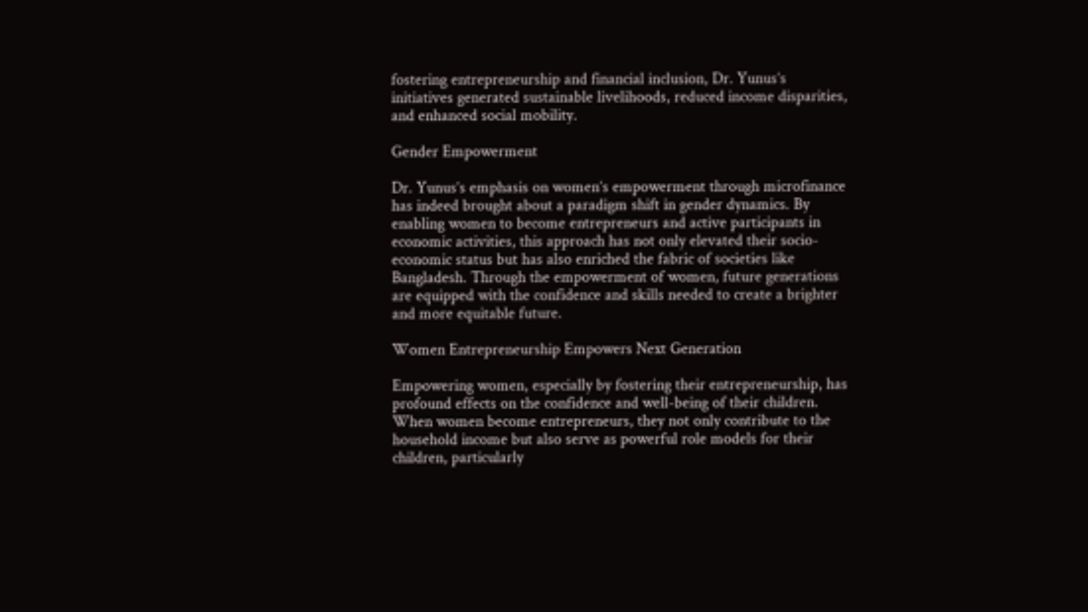fostering entrepreneurship and financial inclusion, Dr. Yunus’s initiatives generated sustainable livelihoods, reduced income disparities, and enhanced social mobility.

Gender Empowerment

Dr. Yunus’s emphasis on women’s empowerment through microfinance has indeed brought about a paradigm shift in gender dynamics. By enabling women to become entrepreneurs and active participants in economic activities, this approach has not only elevated their socio-economic status but has also enriched the fabric of societies like Bangladesh. Through the empowerment of women, future generations are equipped with the confidence and skills needed to create a brighter and more equitable future.

Women Entrepreneurship Empowers Next Generation

Empowering women, especially by fostering their entrepreneurship, has profound effects on the confidence and well-being of their children. When women become entrepreneurs, they not only contribute to the household income but also serve as powerful role models for their children, particularly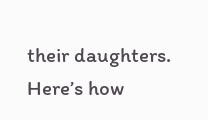their daughters. Here’s how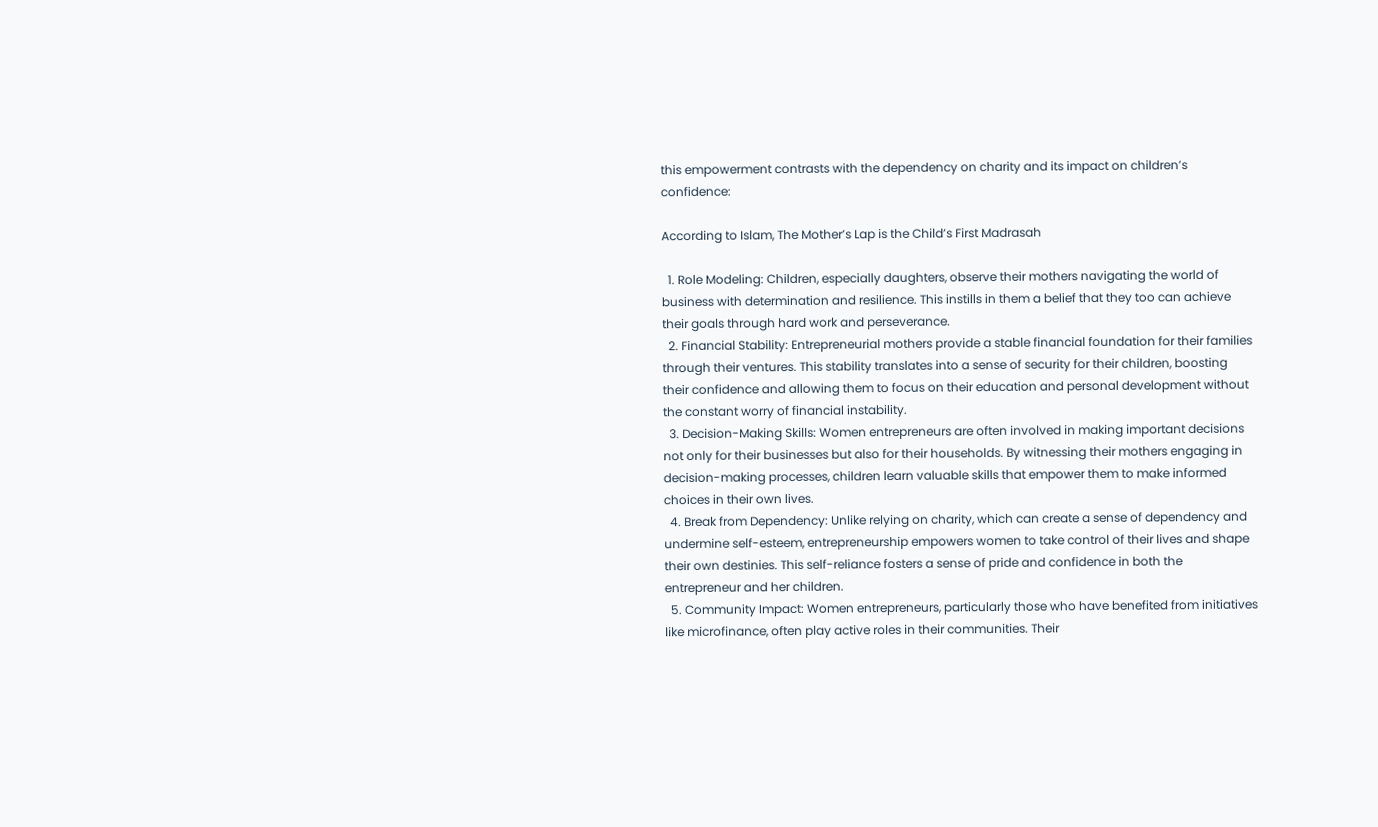this empowerment contrasts with the dependency on charity and its impact on children’s confidence:

According to Islam, The Mother’s Lap is the Child’s First Madrasah

  1. Role Modeling: Children, especially daughters, observe their mothers navigating the world of business with determination and resilience. This instills in them a belief that they too can achieve their goals through hard work and perseverance.
  2. Financial Stability: Entrepreneurial mothers provide a stable financial foundation for their families through their ventures. This stability translates into a sense of security for their children, boosting their confidence and allowing them to focus on their education and personal development without the constant worry of financial instability.
  3. Decision-Making Skills: Women entrepreneurs are often involved in making important decisions not only for their businesses but also for their households. By witnessing their mothers engaging in decision-making processes, children learn valuable skills that empower them to make informed choices in their own lives.
  4. Break from Dependency: Unlike relying on charity, which can create a sense of dependency and undermine self-esteem, entrepreneurship empowers women to take control of their lives and shape their own destinies. This self-reliance fosters a sense of pride and confidence in both the entrepreneur and her children.
  5. Community Impact: Women entrepreneurs, particularly those who have benefited from initiatives like microfinance, often play active roles in their communities. Their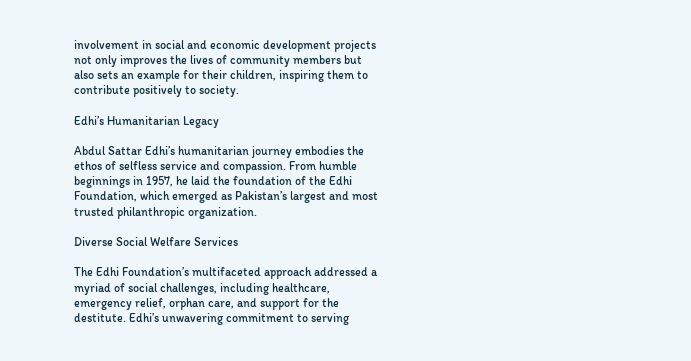involvement in social and economic development projects not only improves the lives of community members but also sets an example for their children, inspiring them to contribute positively to society.

Edhi’s Humanitarian Legacy

Abdul Sattar Edhi’s humanitarian journey embodies the ethos of selfless service and compassion. From humble beginnings in 1957, he laid the foundation of the Edhi Foundation, which emerged as Pakistan’s largest and most trusted philanthropic organization.

Diverse Social Welfare Services

The Edhi Foundation’s multifaceted approach addressed a myriad of social challenges, including healthcare, emergency relief, orphan care, and support for the destitute. Edhi’s unwavering commitment to serving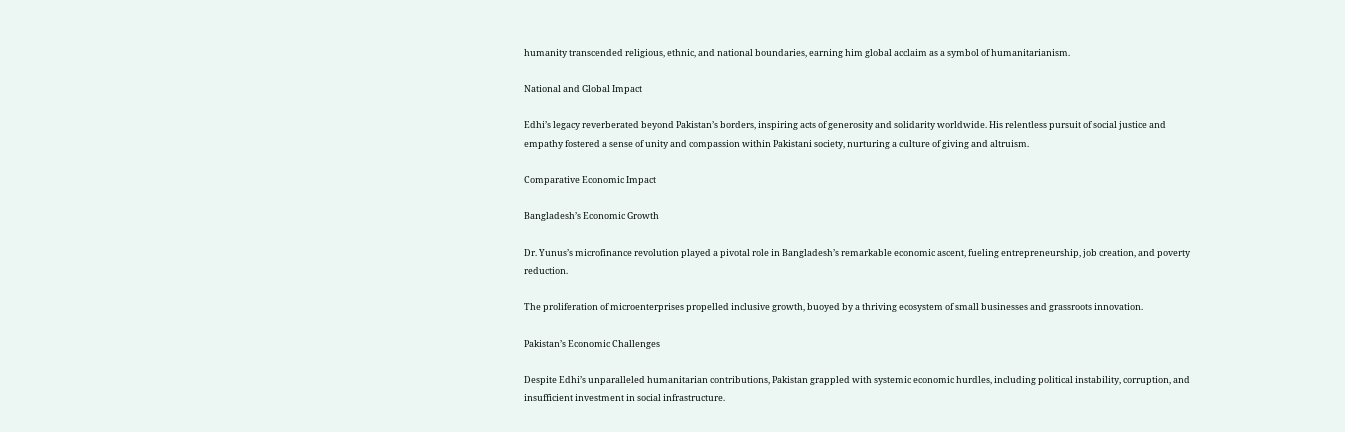humanity transcended religious, ethnic, and national boundaries, earning him global acclaim as a symbol of humanitarianism.

National and Global Impact

Edhi’s legacy reverberated beyond Pakistan’s borders, inspiring acts of generosity and solidarity worldwide. His relentless pursuit of social justice and empathy fostered a sense of unity and compassion within Pakistani society, nurturing a culture of giving and altruism.

Comparative Economic Impact

Bangladesh’s Economic Growth

Dr. Yunus’s microfinance revolution played a pivotal role in Bangladesh’s remarkable economic ascent, fueling entrepreneurship, job creation, and poverty reduction.

The proliferation of microenterprises propelled inclusive growth, buoyed by a thriving ecosystem of small businesses and grassroots innovation.

Pakistan’s Economic Challenges

Despite Edhi’s unparalleled humanitarian contributions, Pakistan grappled with systemic economic hurdles, including political instability, corruption, and insufficient investment in social infrastructure.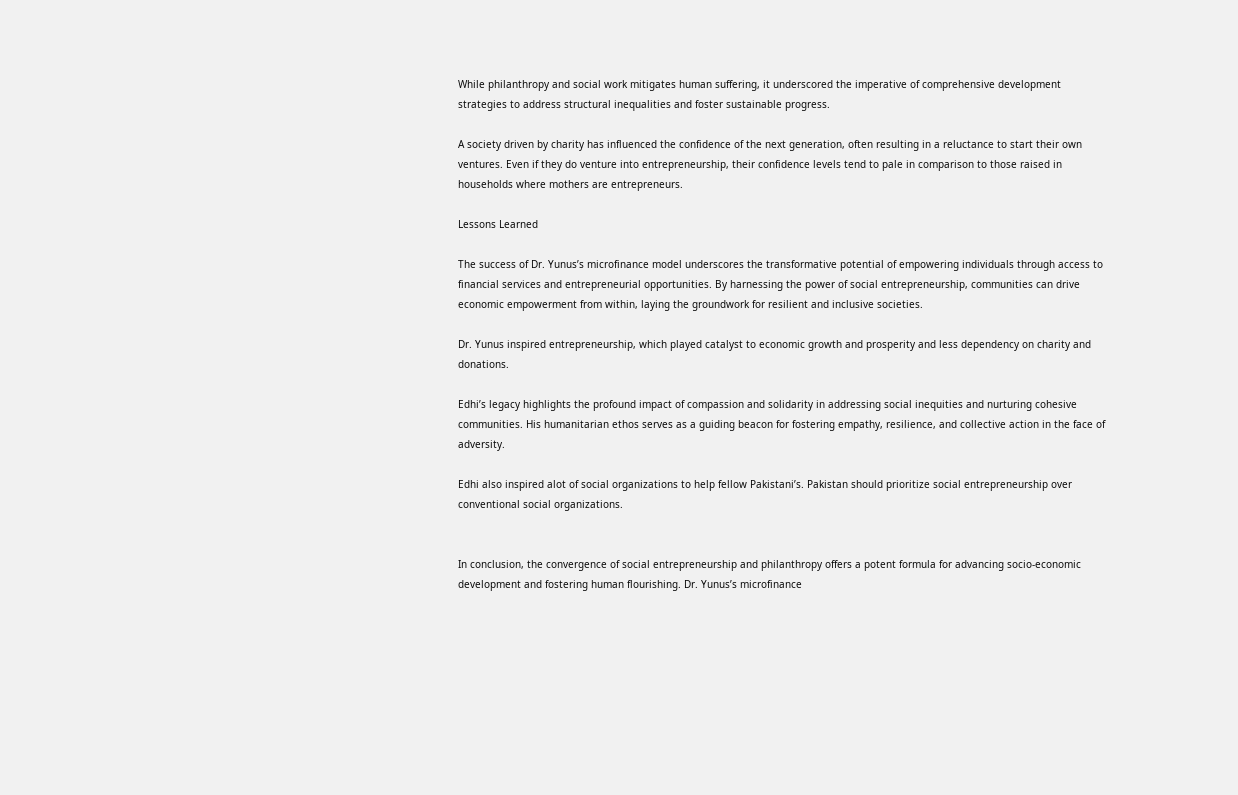While philanthropy and social work mitigates human suffering, it underscored the imperative of comprehensive development strategies to address structural inequalities and foster sustainable progress.

A society driven by charity has influenced the confidence of the next generation, often resulting in a reluctance to start their own ventures. Even if they do venture into entrepreneurship, their confidence levels tend to pale in comparison to those raised in households where mothers are entrepreneurs.

Lessons Learned

The success of Dr. Yunus’s microfinance model underscores the transformative potential of empowering individuals through access to financial services and entrepreneurial opportunities. By harnessing the power of social entrepreneurship, communities can drive economic empowerment from within, laying the groundwork for resilient and inclusive societies.

Dr. Yunus inspired entrepreneurship, which played catalyst to economic growth and prosperity and less dependency on charity and donations.

Edhi’s legacy highlights the profound impact of compassion and solidarity in addressing social inequities and nurturing cohesive communities. His humanitarian ethos serves as a guiding beacon for fostering empathy, resilience, and collective action in the face of adversity.

Edhi also inspired alot of social organizations to help fellow Pakistani’s. Pakistan should prioritize social entrepreneurship over conventional social organizations.


In conclusion, the convergence of social entrepreneurship and philanthropy offers a potent formula for advancing socio-economic development and fostering human flourishing. Dr. Yunus’s microfinance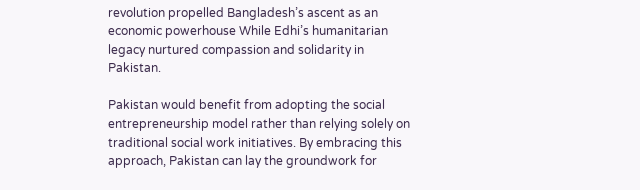revolution propelled Bangladesh’s ascent as an economic powerhouse While Edhi’s humanitarian legacy nurtured compassion and solidarity in Pakistan.

Pakistan would benefit from adopting the social entrepreneurship model rather than relying solely on traditional social work initiatives. By embracing this approach, Pakistan can lay the groundwork for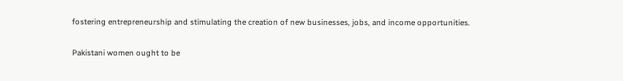fostering entrepreneurship and stimulating the creation of new businesses, jobs, and income opportunities.

Pakistani women ought to be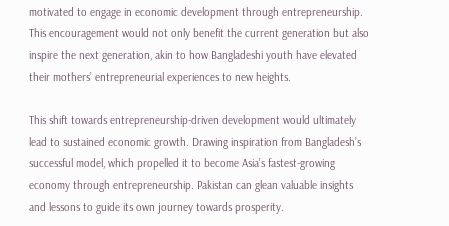motivated to engage in economic development through entrepreneurship. This encouragement would not only benefit the current generation but also inspire the next generation, akin to how Bangladeshi youth have elevated their mothers’ entrepreneurial experiences to new heights.

This shift towards entrepreneurship-driven development would ultimately lead to sustained economic growth. Drawing inspiration from Bangladesh’s successful model, which propelled it to become Asia’s fastest-growing economy through entrepreneurship. Pakistan can glean valuable insights and lessons to guide its own journey towards prosperity.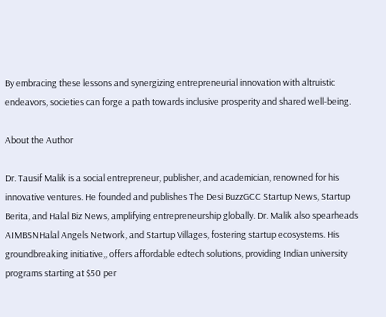By embracing these lessons and synergizing entrepreneurial innovation with altruistic endeavors, societies can forge a path towards inclusive prosperity and shared well-being.

About the Author

Dr. Tausif Malik is a social entrepreneur, publisher, and academician, renowned for his innovative ventures. He founded and publishes The Desi BuzzGCC Startup News, Startup Berita, and Halal Biz News, amplifying entrepreneurship globally. Dr. Malik also spearheads AIMBSNHalal Angels Network, and Startup Villages, fostering startup ecosystems. His groundbreaking initiative,, offers affordable edtech solutions, providing Indian university programs starting at $50 per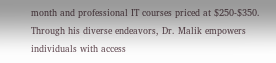month and professional IT courses priced at $250-$350. Through his diverse endeavors, Dr. Malik empowers individuals with access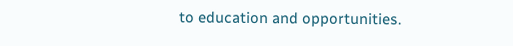to education and opportunities.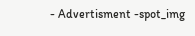- Advertisment -spot_img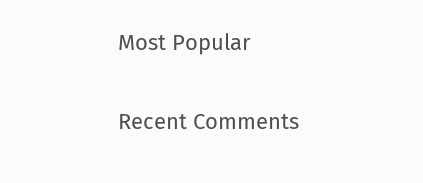Most Popular

Recent Comments